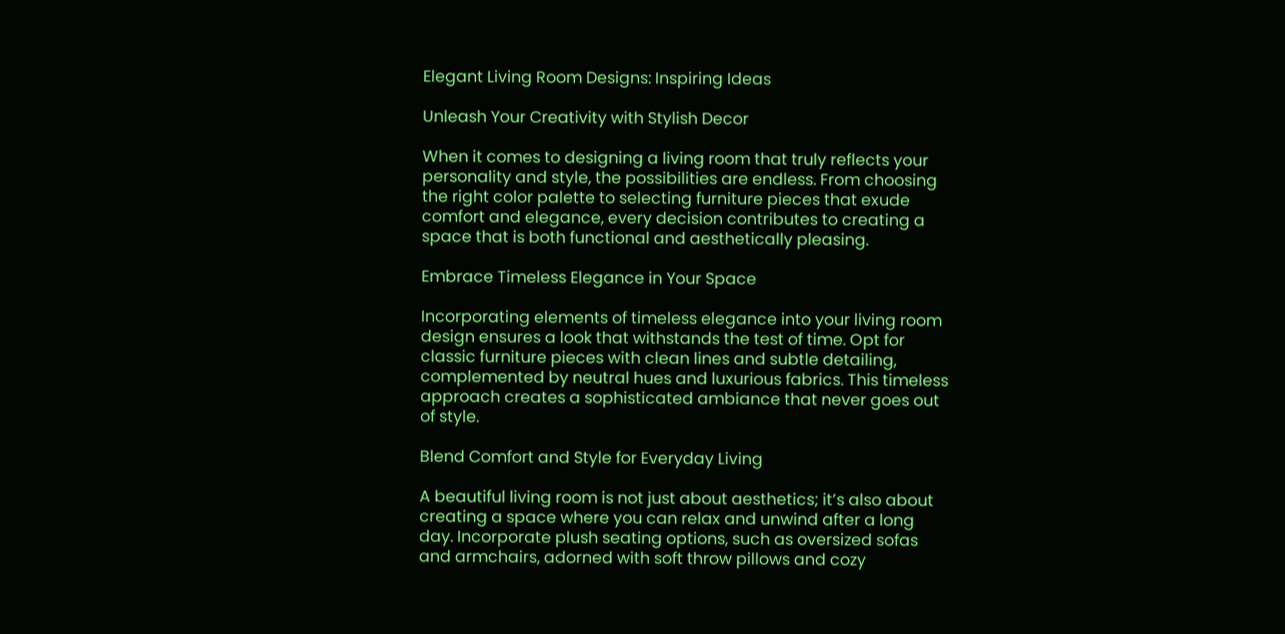Elegant Living Room Designs: Inspiring Ideas

Unleash Your Creativity with Stylish Decor

When it comes to designing a living room that truly reflects your personality and style, the possibilities are endless. From choosing the right color palette to selecting furniture pieces that exude comfort and elegance, every decision contributes to creating a space that is both functional and aesthetically pleasing.

Embrace Timeless Elegance in Your Space

Incorporating elements of timeless elegance into your living room design ensures a look that withstands the test of time. Opt for classic furniture pieces with clean lines and subtle detailing, complemented by neutral hues and luxurious fabrics. This timeless approach creates a sophisticated ambiance that never goes out of style.

Blend Comfort and Style for Everyday Living

A beautiful living room is not just about aesthetics; it’s also about creating a space where you can relax and unwind after a long day. Incorporate plush seating options, such as oversized sofas and armchairs, adorned with soft throw pillows and cozy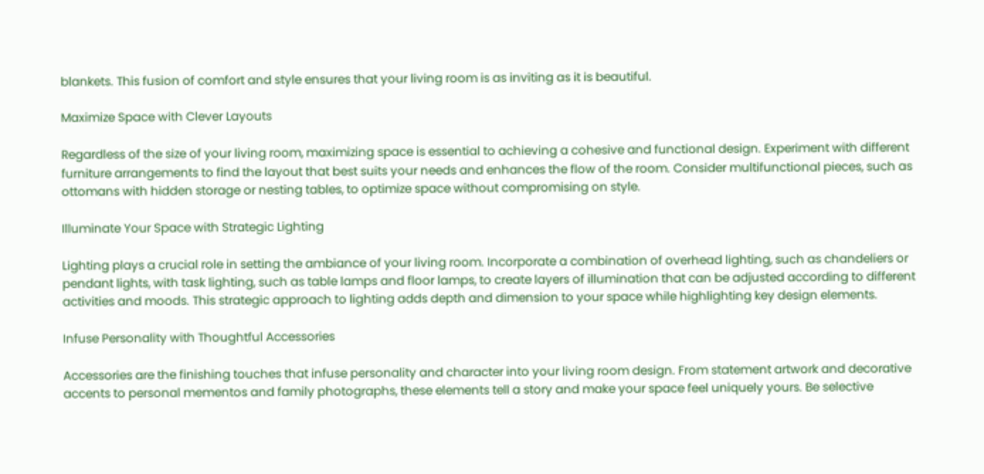blankets. This fusion of comfort and style ensures that your living room is as inviting as it is beautiful.

Maximize Space with Clever Layouts

Regardless of the size of your living room, maximizing space is essential to achieving a cohesive and functional design. Experiment with different furniture arrangements to find the layout that best suits your needs and enhances the flow of the room. Consider multifunctional pieces, such as ottomans with hidden storage or nesting tables, to optimize space without compromising on style.

Illuminate Your Space with Strategic Lighting

Lighting plays a crucial role in setting the ambiance of your living room. Incorporate a combination of overhead lighting, such as chandeliers or pendant lights, with task lighting, such as table lamps and floor lamps, to create layers of illumination that can be adjusted according to different activities and moods. This strategic approach to lighting adds depth and dimension to your space while highlighting key design elements.

Infuse Personality with Thoughtful Accessories

Accessories are the finishing touches that infuse personality and character into your living room design. From statement artwork and decorative accents to personal mementos and family photographs, these elements tell a story and make your space feel uniquely yours. Be selective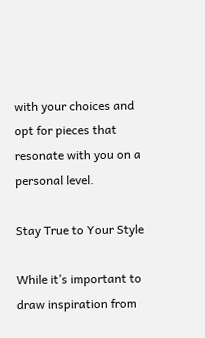with your choices and opt for pieces that resonate with you on a personal level.

Stay True to Your Style

While it’s important to draw inspiration from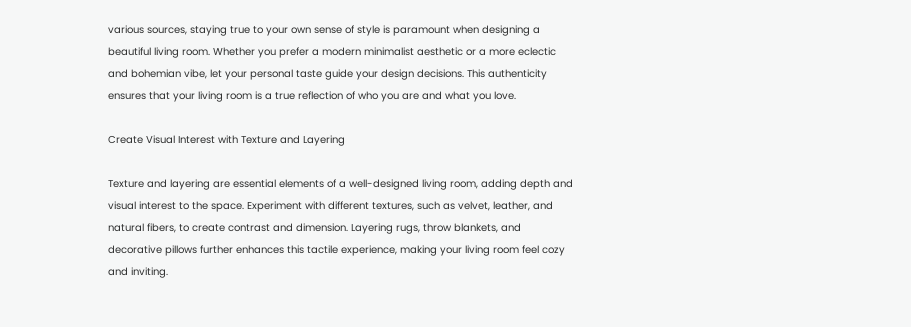various sources, staying true to your own sense of style is paramount when designing a beautiful living room. Whether you prefer a modern minimalist aesthetic or a more eclectic and bohemian vibe, let your personal taste guide your design decisions. This authenticity ensures that your living room is a true reflection of who you are and what you love.

Create Visual Interest with Texture and Layering

Texture and layering are essential elements of a well-designed living room, adding depth and visual interest to the space. Experiment with different textures, such as velvet, leather, and natural fibers, to create contrast and dimension. Layering rugs, throw blankets, and decorative pillows further enhances this tactile experience, making your living room feel cozy and inviting.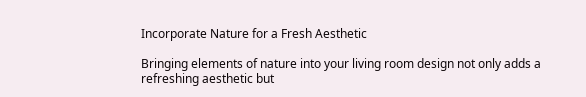Incorporate Nature for a Fresh Aesthetic

Bringing elements of nature into your living room design not only adds a refreshing aesthetic but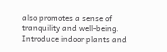also promotes a sense of tranquility and well-being. Introduce indoor plants and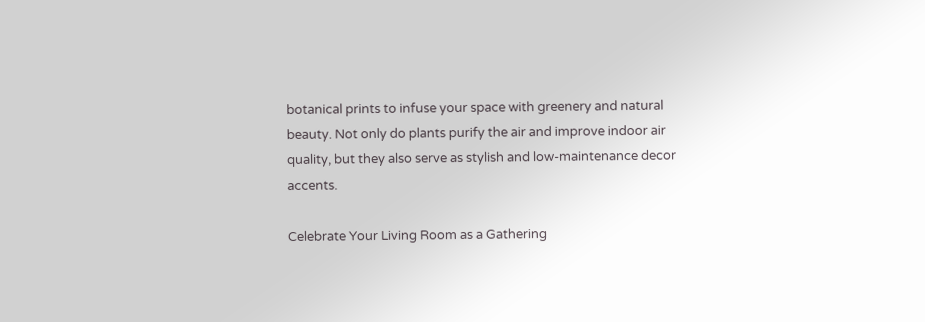botanical prints to infuse your space with greenery and natural beauty. Not only do plants purify the air and improve indoor air quality, but they also serve as stylish and low-maintenance decor accents.

Celebrate Your Living Room as a Gathering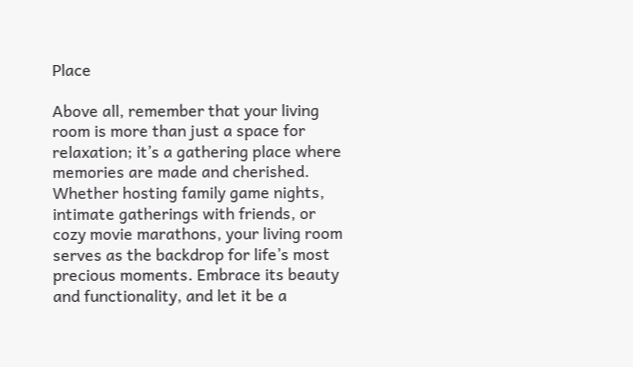Place

Above all, remember that your living room is more than just a space for relaxation; it’s a gathering place where memories are made and cherished. Whether hosting family game nights, intimate gatherings with friends, or cozy movie marathons, your living room serves as the backdrop for life’s most precious moments. Embrace its beauty and functionality, and let it be a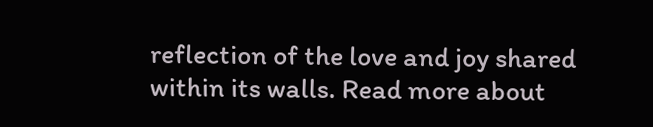reflection of the love and joy shared within its walls. Read more about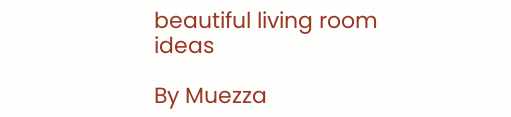beautiful living room ideas

By Muezza